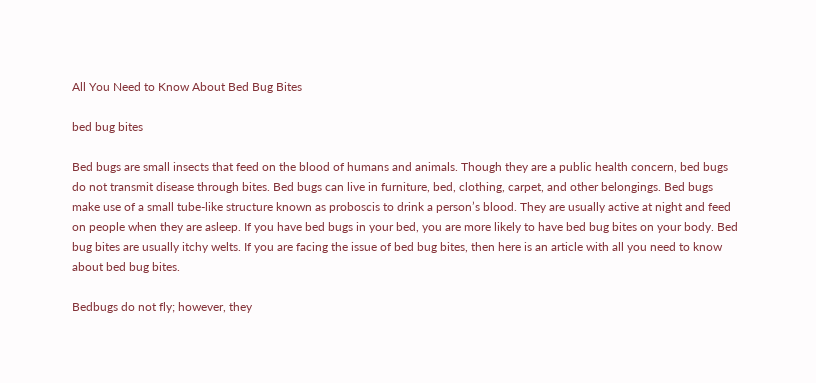All You Need to Know About Bed Bug Bites

bed bug bites

Bed bugs are small insects that feed on the blood of humans and animals. Though they are a public health concern, bed bugs do not transmit disease through bites. Bed bugs can live in furniture, bed, clothing, carpet, and other belongings. Bed bugs make use of a small tube-like structure known as proboscis to drink a person’s blood. They are usually active at night and feed on people when they are asleep. If you have bed bugs in your bed, you are more likely to have bed bug bites on your body. Bed bug bites are usually itchy welts. If you are facing the issue of bed bug bites, then here is an article with all you need to know about bed bug bites.

Bedbugs do not fly; however, they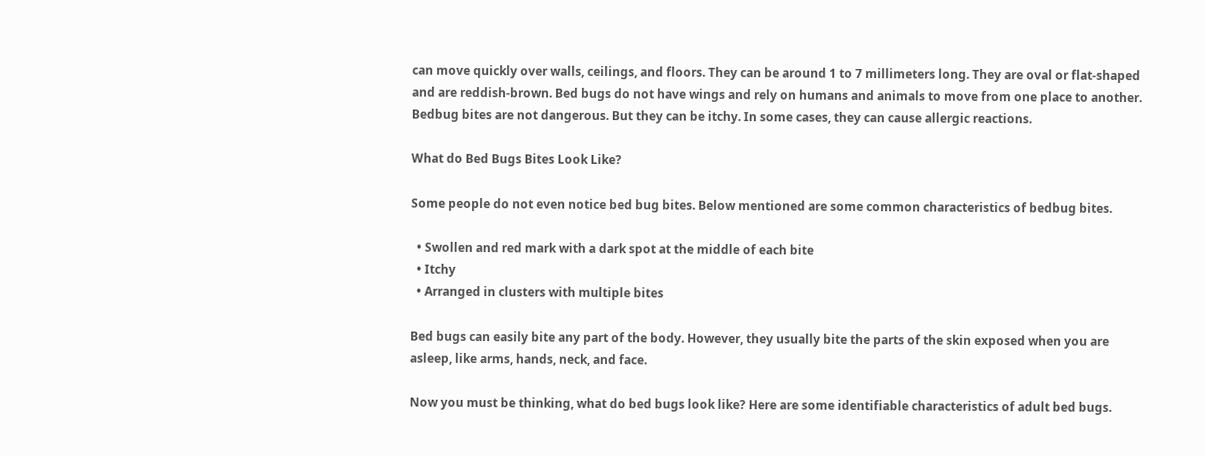can move quickly over walls, ceilings, and floors. They can be around 1 to 7 millimeters long. They are oval or flat-shaped and are reddish-brown. Bed bugs do not have wings and rely on humans and animals to move from one place to another. Bedbug bites are not dangerous. But they can be itchy. In some cases, they can cause allergic reactions.

What do Bed Bugs Bites Look Like?

Some people do not even notice bed bug bites. Below mentioned are some common characteristics of bedbug bites.

  • Swollen and red mark with a dark spot at the middle of each bite
  • Itchy
  • Arranged in clusters with multiple bites

Bed bugs can easily bite any part of the body. However, they usually bite the parts of the skin exposed when you are asleep, like arms, hands, neck, and face.

Now you must be thinking, what do bed bugs look like? Here are some identifiable characteristics of adult bed bugs.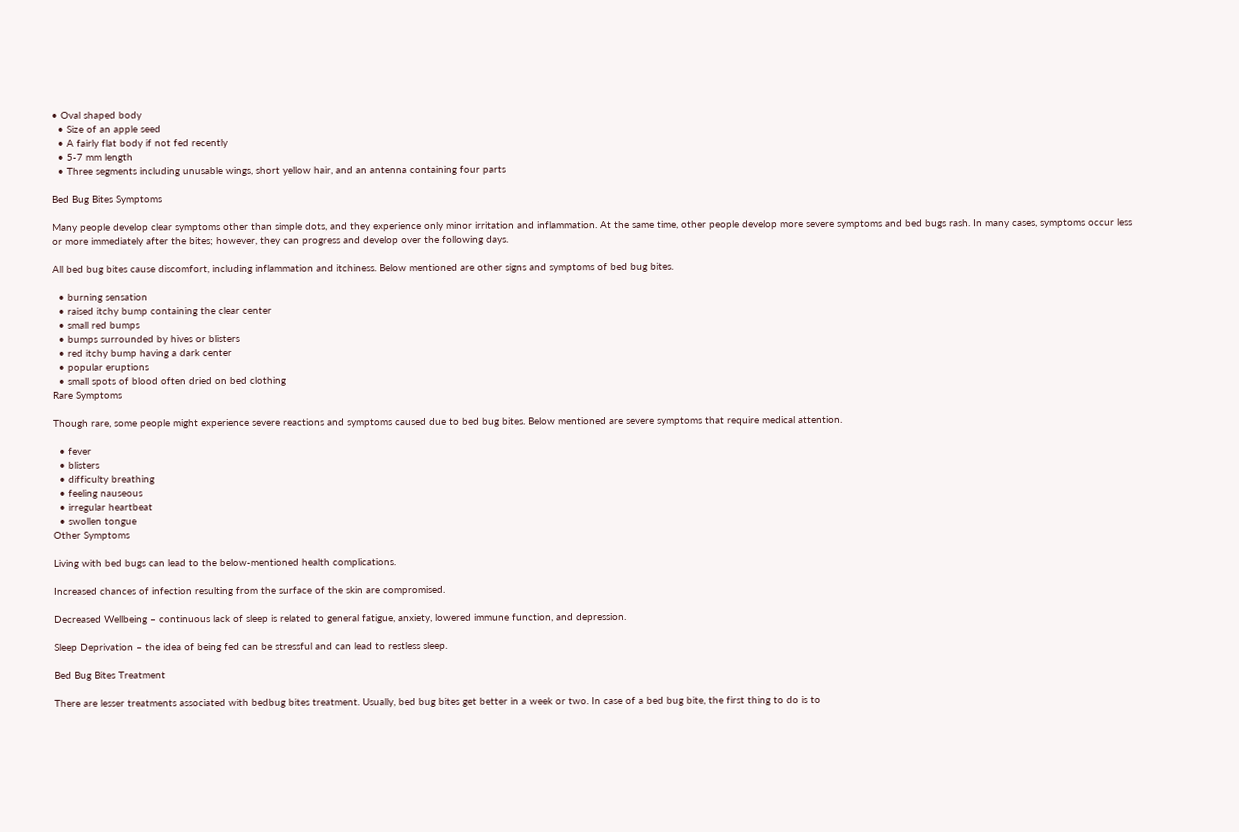• Oval shaped body
  • Size of an apple seed
  • A fairly flat body if not fed recently
  • 5-7 mm length
  • Three segments including unusable wings, short yellow hair, and an antenna containing four parts

Bed Bug Bites Symptoms

Many people develop clear symptoms other than simple dots, and they experience only minor irritation and inflammation. At the same time, other people develop more severe symptoms and bed bugs rash. In many cases, symptoms occur less or more immediately after the bites; however, they can progress and develop over the following days.

All bed bug bites cause discomfort, including inflammation and itchiness. Below mentioned are other signs and symptoms of bed bug bites.

  • burning sensation
  • raised itchy bump containing the clear center
  • small red bumps
  • bumps surrounded by hives or blisters
  • red itchy bump having a dark center
  • popular eruptions
  • small spots of blood often dried on bed clothing
Rare Symptoms

Though rare, some people might experience severe reactions and symptoms caused due to bed bug bites. Below mentioned are severe symptoms that require medical attention.

  • fever
  • blisters
  • difficulty breathing
  • feeling nauseous
  • irregular heartbeat
  • swollen tongue
Other Symptoms

Living with bed bugs can lead to the below-mentioned health complications.

Increased chances of infection resulting from the surface of the skin are compromised.

Decreased Wellbeing – continuous lack of sleep is related to general fatigue, anxiety, lowered immune function, and depression.

Sleep Deprivation – the idea of being fed can be stressful and can lead to restless sleep.

Bed Bug Bites Treatment

There are lesser treatments associated with bedbug bites treatment. Usually, bed bug bites get better in a week or two. In case of a bed bug bite, the first thing to do is to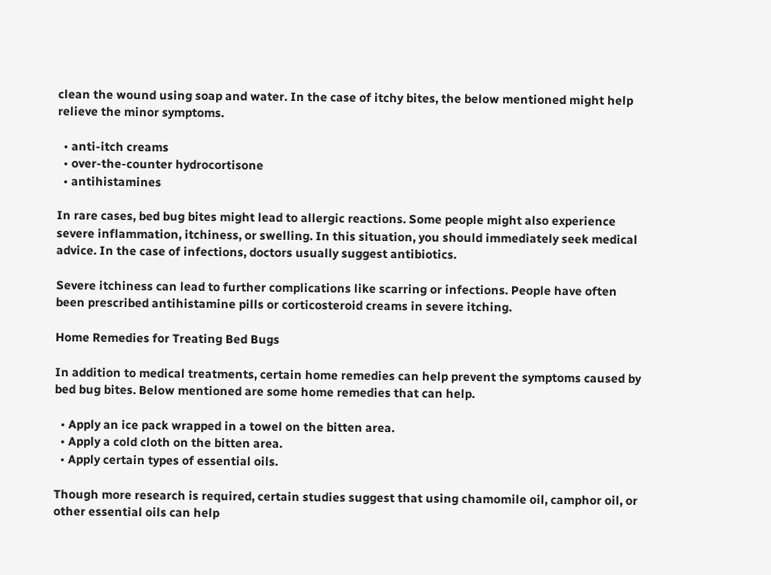clean the wound using soap and water. In the case of itchy bites, the below mentioned might help relieve the minor symptoms.

  • anti-itch creams
  • over-the-counter hydrocortisone
  • antihistamines

In rare cases, bed bug bites might lead to allergic reactions. Some people might also experience severe inflammation, itchiness, or swelling. In this situation, you should immediately seek medical advice. In the case of infections, doctors usually suggest antibiotics.

Severe itchiness can lead to further complications like scarring or infections. People have often been prescribed antihistamine pills or corticosteroid creams in severe itching.

Home Remedies for Treating Bed Bugs

In addition to medical treatments, certain home remedies can help prevent the symptoms caused by bed bug bites. Below mentioned are some home remedies that can help.

  • Apply an ice pack wrapped in a towel on the bitten area.
  • Apply a cold cloth on the bitten area.
  • Apply certain types of essential oils.

Though more research is required, certain studies suggest that using chamomile oil, camphor oil, or other essential oils can help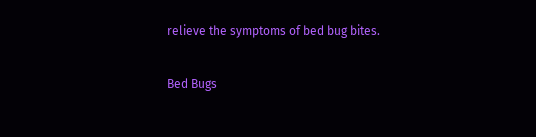relieve the symptoms of bed bug bites.

Bed Bugs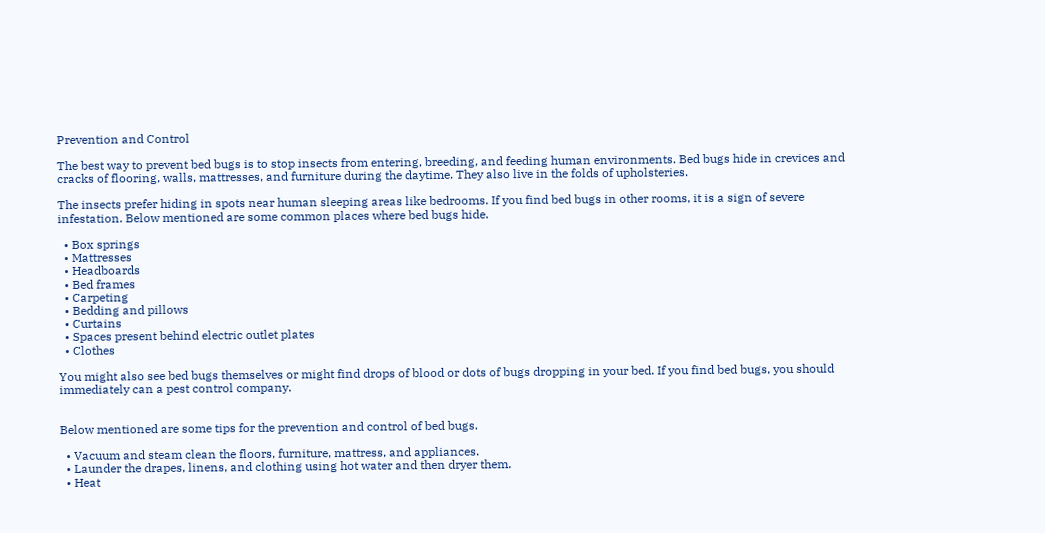Prevention and Control

The best way to prevent bed bugs is to stop insects from entering, breeding, and feeding human environments. Bed bugs hide in crevices and cracks of flooring, walls, mattresses, and furniture during the daytime. They also live in the folds of upholsteries.

The insects prefer hiding in spots near human sleeping areas like bedrooms. If you find bed bugs in other rooms, it is a sign of severe infestation. Below mentioned are some common places where bed bugs hide.

  • Box springs
  • Mattresses
  • Headboards
  • Bed frames
  • Carpeting
  • Bedding and pillows
  • Curtains
  • Spaces present behind electric outlet plates
  • Clothes

You might also see bed bugs themselves or might find drops of blood or dots of bugs dropping in your bed. If you find bed bugs, you should immediately can a pest control company.


Below mentioned are some tips for the prevention and control of bed bugs.

  • Vacuum and steam clean the floors, furniture, mattress, and appliances.
  • Launder the drapes, linens, and clothing using hot water and then dryer them.
  • Heat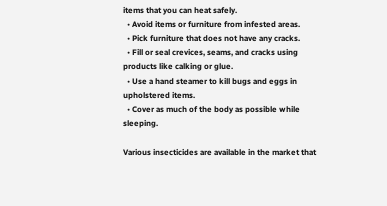items that you can heat safely.
  • Avoid items or furniture from infested areas.
  • Pick furniture that does not have any cracks.
  • Fill or seal crevices, seams, and cracks using products like calking or glue.
  • Use a hand steamer to kill bugs and eggs in upholstered items.
  • Cover as much of the body as possible while sleeping.

Various insecticides are available in the market that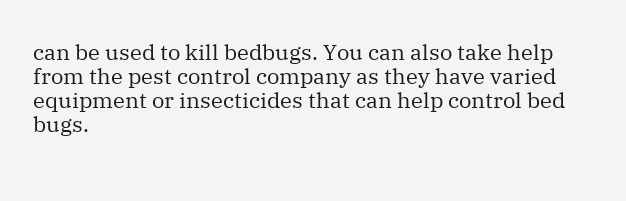can be used to kill bedbugs. You can also take help from the pest control company as they have varied equipment or insecticides that can help control bed bugs.